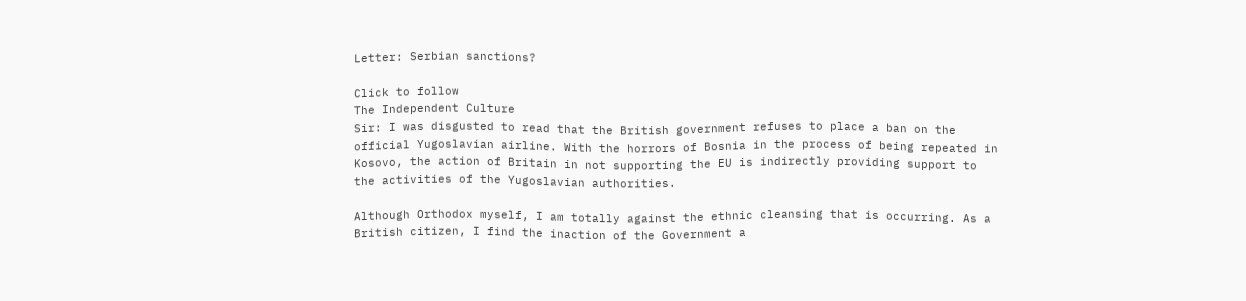Letter: Serbian sanctions?

Click to follow
The Independent Culture
Sir: I was disgusted to read that the British government refuses to place a ban on the official Yugoslavian airline. With the horrors of Bosnia in the process of being repeated in Kosovo, the action of Britain in not supporting the EU is indirectly providing support to the activities of the Yugoslavian authorities.

Although Orthodox myself, I am totally against the ethnic cleansing that is occurring. As a British citizen, I find the inaction of the Government a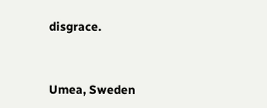disgrace.


Umea, Sweden